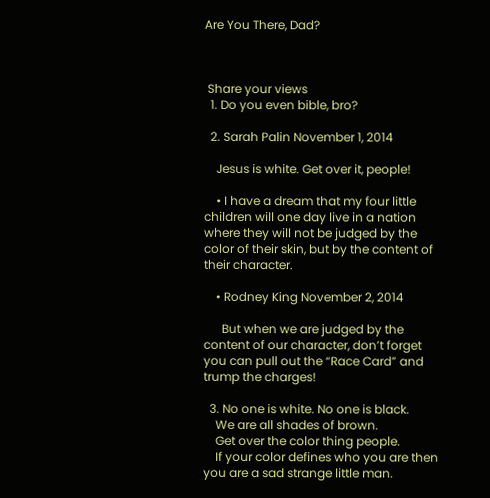Are You There, Dad?



 Share your views
  1. Do you even bible, bro?

  2. Sarah Palin November 1, 2014

    Jesus is white. Get over it, people!

    • I have a dream that my four little children will one day live in a nation where they will not be judged by the color of their skin, but by the content of their character.

    • Rodney King November 2, 2014

      But when we are judged by the content of our character, don’t forget you can pull out the “Race Card” and trump the charges!

  3. No one is white. No one is black.
    We are all shades of brown.
    Get over the color thing people.
    If your color defines who you are then you are a sad strange little man.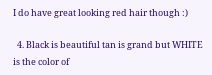I do have great looking red hair though :)

  4. Black is beautiful tan is grand but WHITE is the color of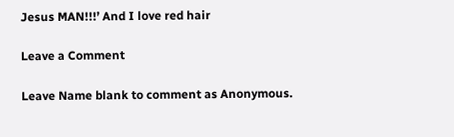Jesus MAN!!!’ And I love red hair

Leave a Comment

Leave Name blank to comment as Anonymous.